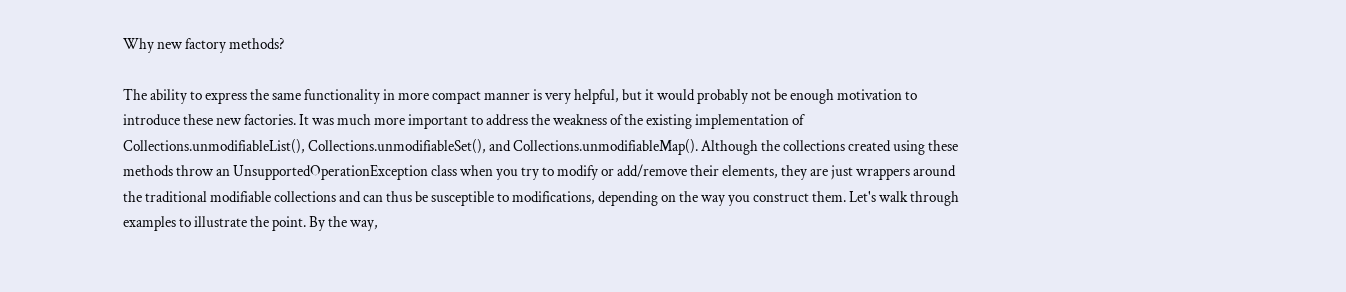Why new factory methods?

The ability to express the same functionality in more compact manner is very helpful, but it would probably not be enough motivation to introduce these new factories. It was much more important to address the weakness of the existing implementation of Collections.unmodifiableList(), Collections.unmodifiableSet(), and Collections.unmodifiableMap(). Although the collections created using these methods throw an UnsupportedOperationException class when you try to modify or add/remove their elements, they are just wrappers around the traditional modifiable collections and can thus be susceptible to modifications, depending on the way you construct them. Let's walk through examples to illustrate the point. By the way,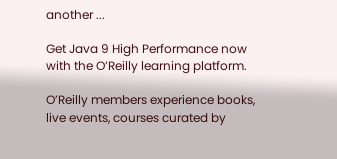another ...

Get Java 9 High Performance now with the O’Reilly learning platform.

O’Reilly members experience books, live events, courses curated by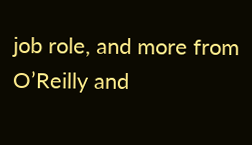job role, and more from O’Reilly and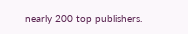nearly 200 top publishers.